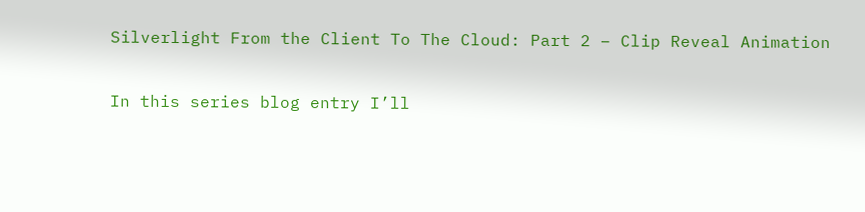Silverlight From the Client To The Cloud: Part 2 – Clip Reveal Animation

In this series blog entry I’ll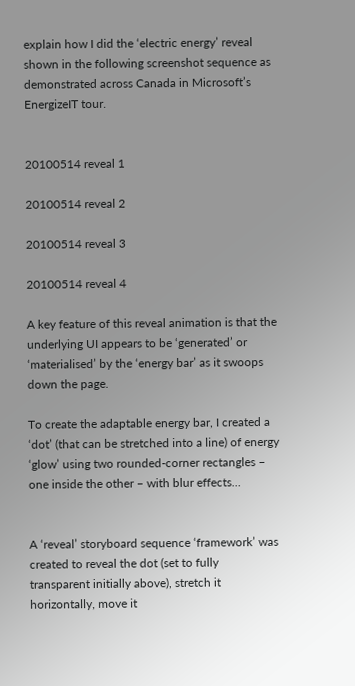explain how I did the ‘electric energy’ reveal shown in the following screenshot sequence as demonstrated across Canada in Microsoft’s EnergizeIT tour.


20100514 reveal 1

20100514 reveal 2

20100514 reveal 3

20100514 reveal 4

A key feature of this reveal animation is that the underlying UI appears to be ‘generated’ or ‘materialised’ by the ‘energy bar’ as it swoops down the page.

To create the adaptable energy bar, I created a ‘dot’ (that can be stretched into a line) of energy ‘glow’ using two rounded-corner rectangles – one inside the other – with blur effects…


A ‘reveal’ storyboard sequence ‘framework’ was created to reveal the dot (set to fully transparent initially above), stretch it horizontally, move it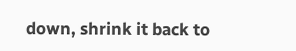down, shrink it back to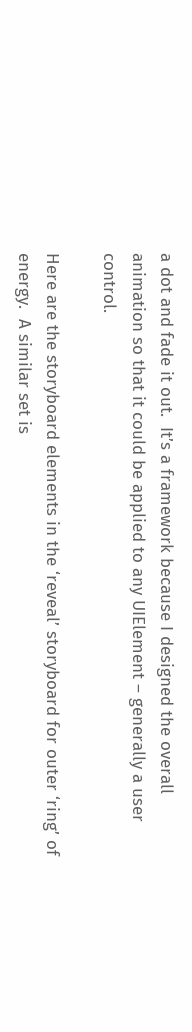a dot and fade it out.  It’s a framework because I designed the overall animation so that it could be applied to any UIElement – generally a user control.

Here are the storyboard elements in the ‘reveal’ storyboard for outer ‘ring’ of energy.  A similar set is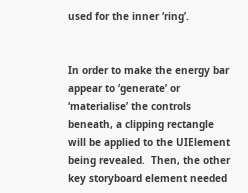used for the inner ‘ring’.


In order to make the energy bar appear to ‘generate’ or ‘materialise’ the controls beneath, a clipping rectangle will be applied to the UIElement being revealed.  Then, the other key storyboard element needed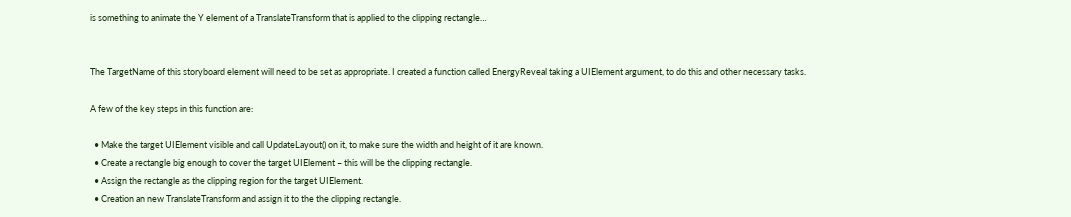is something to animate the Y element of a TranslateTransform that is applied to the clipping rectangle…


The TargetName of this storyboard element will need to be set as appropriate. I created a function called EnergyReveal taking a UIElement argument, to do this and other necessary tasks.

A few of the key steps in this function are:

  • Make the target UIElement visible and call UpdateLayout() on it, to make sure the width and height of it are known.
  • Create a rectangle big enough to cover the target UIElement – this will be the clipping rectangle.
  • Assign the rectangle as the clipping region for the target UIElement.
  • Creation an new TranslateTransform and assign it to the the clipping rectangle.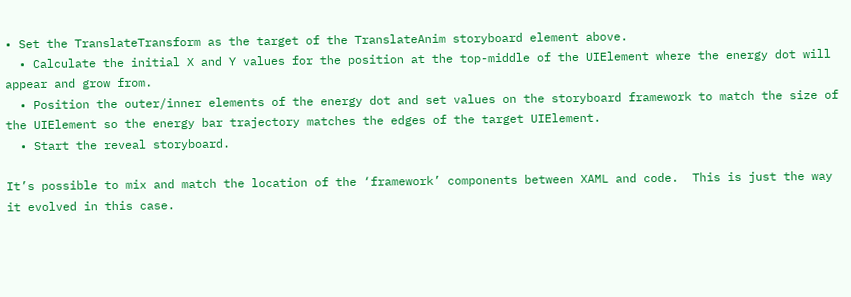• Set the TranslateTransform as the target of the TranslateAnim storyboard element above.
  • Calculate the initial X and Y values for the position at the top-middle of the UIElement where the energy dot will appear and grow from.
  • Position the outer/inner elements of the energy dot and set values on the storyboard framework to match the size of the UIElement so the energy bar trajectory matches the edges of the target UIElement.
  • Start the reveal storyboard.

It’s possible to mix and match the location of the ‘framework’ components between XAML and code.  This is just the way it evolved in this case.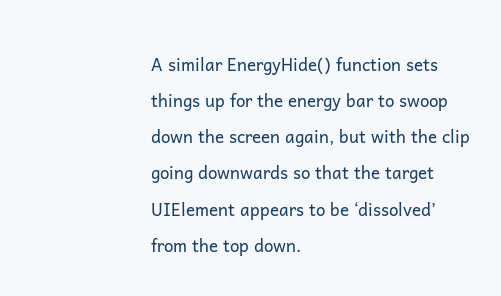A similar EnergyHide() function sets things up for the energy bar to swoop down the screen again, but with the clip going downwards so that the target UIElement appears to be ‘dissolved’ from the top down.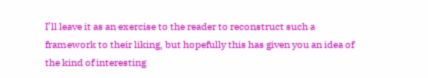I’ll leave it as an exercise to the reader to reconstruct such a framework to their liking, but hopefully this has given you an idea of the kind of interesting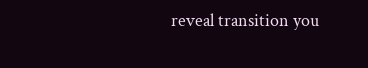reveal transition you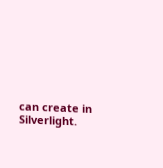can create in Silverlight.